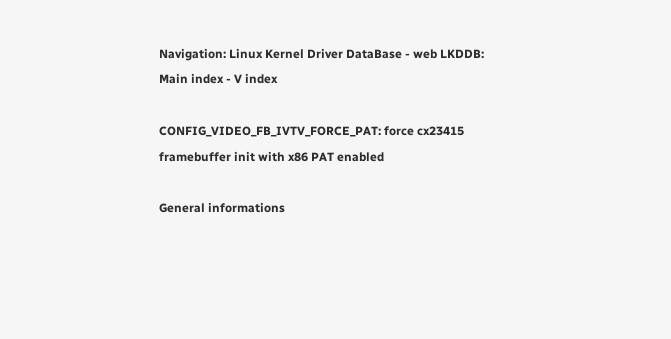Navigation: Linux Kernel Driver DataBase - web LKDDB: Main index - V index

CONFIG_VIDEO_FB_IVTV_FORCE_PAT: force cx23415 framebuffer init with x86 PAT enabled

General informations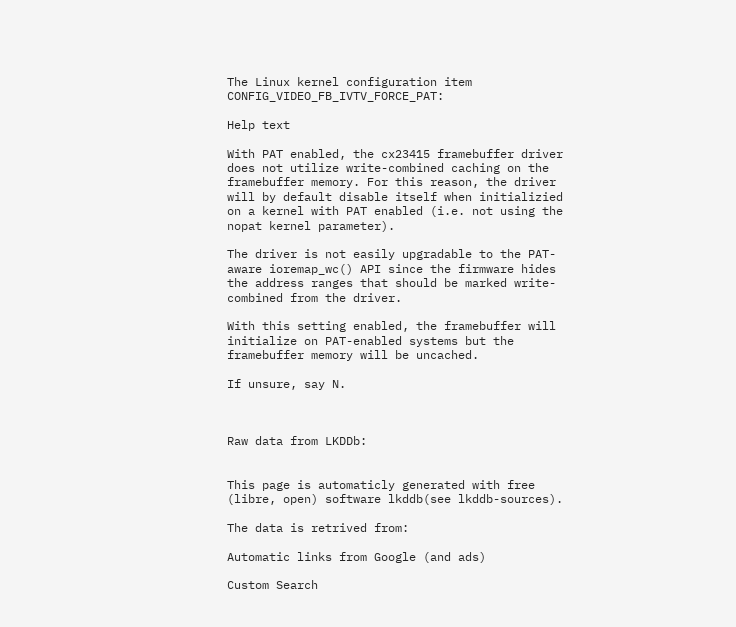The Linux kernel configuration item CONFIG_VIDEO_FB_IVTV_FORCE_PAT:

Help text

With PAT enabled, the cx23415 framebuffer driver does not utilize write-combined caching on the framebuffer memory. For this reason, the driver will by default disable itself when initializied on a kernel with PAT enabled (i.e. not using the nopat kernel parameter).

The driver is not easily upgradable to the PAT-aware ioremap_wc() API since the firmware hides the address ranges that should be marked write-combined from the driver.

With this setting enabled, the framebuffer will initialize on PAT-enabled systems but the framebuffer memory will be uncached.

If unsure, say N.



Raw data from LKDDb:


This page is automaticly generated with free (libre, open) software lkddb(see lkddb-sources).

The data is retrived from:

Automatic links from Google (and ads)

Custom Search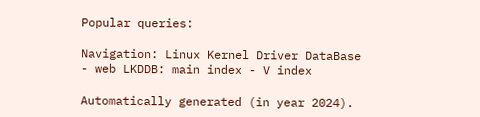Popular queries:

Navigation: Linux Kernel Driver DataBase - web LKDDB: main index - V index

Automatically generated (in year 2024).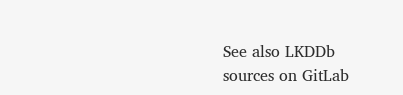See also LKDDb sources on GitLab